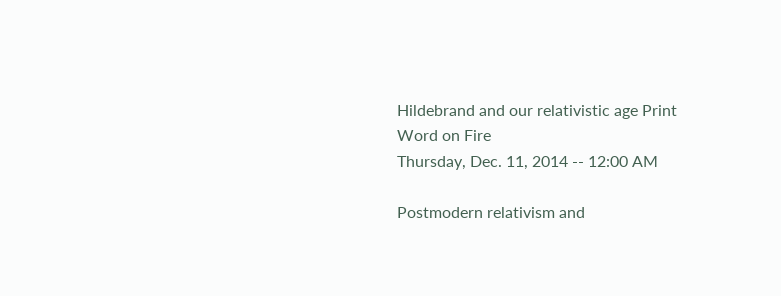Hildebrand and our relativistic age Print
Word on Fire
Thursday, Dec. 11, 2014 -- 12:00 AM

Postmodern relativism and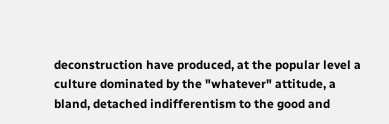deconstruction have produced, at the popular level a culture dominated by the "whatever" attitude, a bland, detached indifferentism to the good and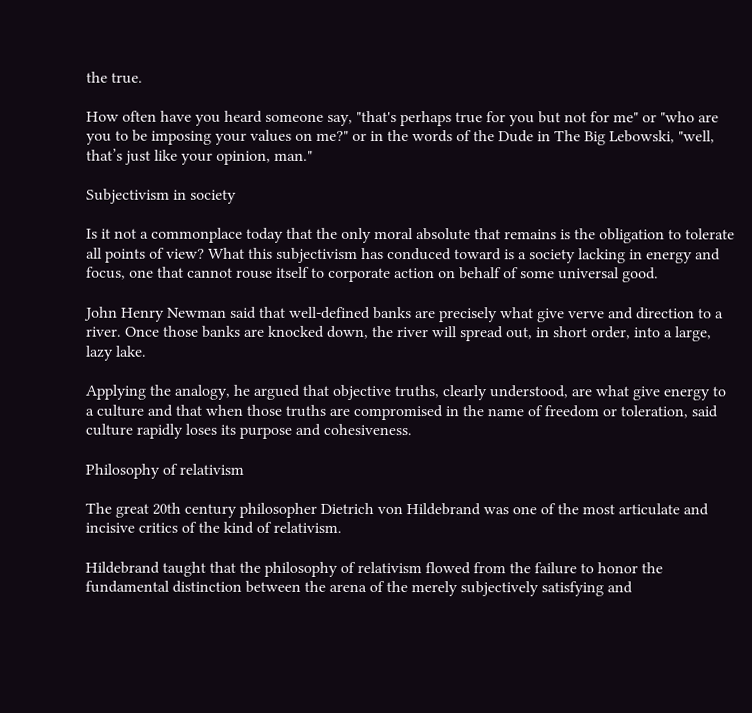the true.

How often have you heard someone say, "that's perhaps true for you but not for me" or "who are you to be imposing your values on me?" or in the words of the Dude in The Big Lebowski, "well, that’s just like your opinion, man."

Subjectivism in society

Is it not a commonplace today that the only moral absolute that remains is the obligation to tolerate all points of view? What this subjectivism has conduced toward is a society lacking in energy and focus, one that cannot rouse itself to corporate action on behalf of some universal good.

John Henry Newman said that well-defined banks are precisely what give verve and direction to a river. Once those banks are knocked down, the river will spread out, in short order, into a large, lazy lake.

Applying the analogy, he argued that objective truths, clearly understood, are what give energy to a culture and that when those truths are compromised in the name of freedom or toleration, said culture rapidly loses its purpose and cohesiveness.

Philosophy of relativism

The great 20th century philosopher Dietrich von Hildebrand was one of the most articulate and incisive critics of the kind of relativism.

Hildebrand taught that the philosophy of relativism flowed from the failure to honor the fundamental distinction between the arena of the merely subjectively satisfying and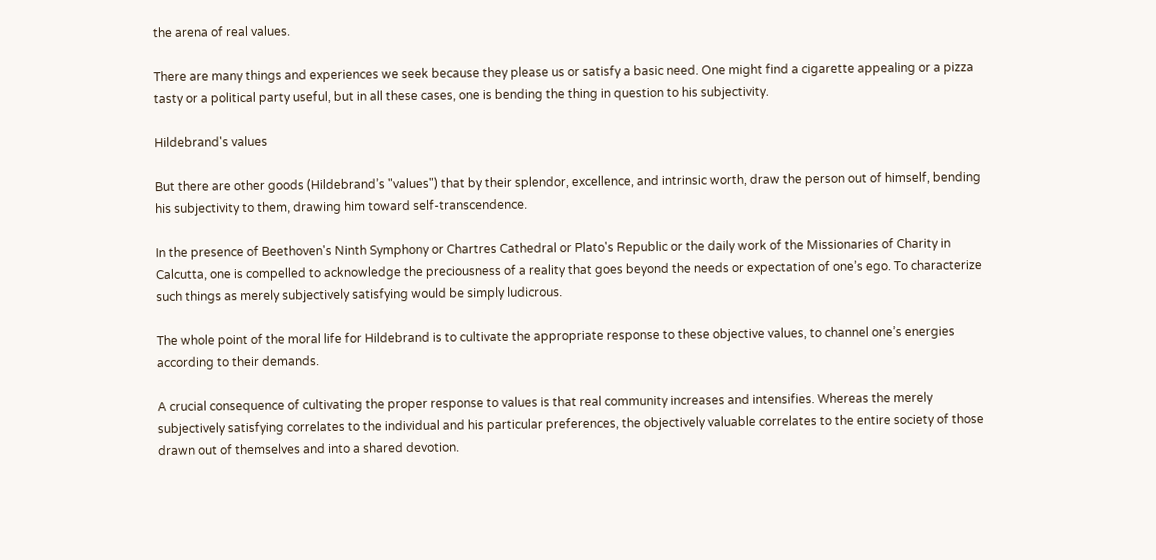the arena of real values.

There are many things and experiences we seek because they please us or satisfy a basic need. One might find a cigarette appealing or a pizza tasty or a political party useful, but in all these cases, one is bending the thing in question to his subjectivity.

Hildebrand's values

But there are other goods (Hildebrand’s "values") that by their splendor, excellence, and intrinsic worth, draw the person out of himself, bending his subjectivity to them, drawing him toward self-transcendence.

In the presence of Beethoven's Ninth Symphony or Chartres Cathedral or Plato's Republic or the daily work of the Missionaries of Charity in Calcutta, one is compelled to acknowledge the preciousness of a reality that goes beyond the needs or expectation of one’s ego. To characterize such things as merely subjectively satisfying would be simply ludicrous.

The whole point of the moral life for Hildebrand is to cultivate the appropriate response to these objective values, to channel one’s energies according to their demands.

A crucial consequence of cultivating the proper response to values is that real community increases and intensifies. Whereas the merely subjectively satisfying correlates to the individual and his particular preferences, the objectively valuable correlates to the entire society of those drawn out of themselves and into a shared devotion.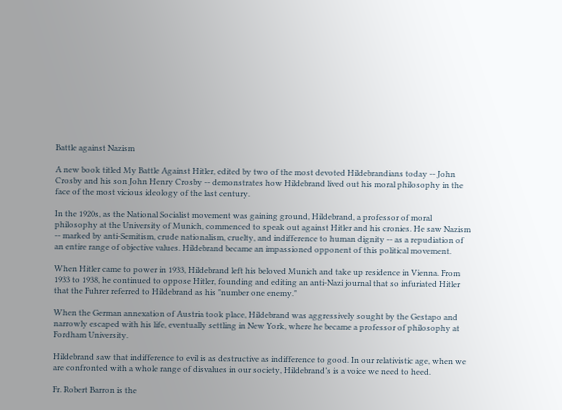Battle against Nazism

A new book titled My Battle Against Hitler, edited by two of the most devoted Hildebrandians today -- John Crosby and his son John Henry Crosby -- demonstrates how Hildebrand lived out his moral philosophy in the face of the most vicious ideology of the last century.

In the 1920s, as the National Socialist movement was gaining ground, Hildebrand, a professor of moral philosophy at the University of Munich, commenced to speak out against Hitler and his cronies. He saw Nazism -- marked by anti-Semitism, crude nationalism, cruelty, and indifference to human dignity -- as a repudiation of an entire range of objective values. Hildebrand became an impassioned opponent of this political movement.

When Hitler came to power in 1933, Hildebrand left his beloved Munich and take up residence in Vienna. From 1933 to 1938, he continued to oppose Hitler, founding and editing an anti-Nazi journal that so infuriated Hitler that the Fuhrer referred to Hildebrand as his "number one enemy."

When the German annexation of Austria took place, Hildebrand was aggressively sought by the Gestapo and narrowly escaped with his life, eventually settling in New York, where he became a professor of philosophy at Fordham University.

Hildebrand saw that indifference to evil is as destructive as indifference to good. In our relativistic age, when we are confronted with a whole range of disvalues in our society, Hildebrand’s is a voice we need to heed.

Fr. Robert Barron is the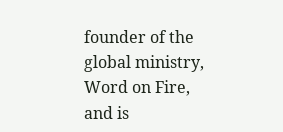founder of the global ministry, Word on Fire, and is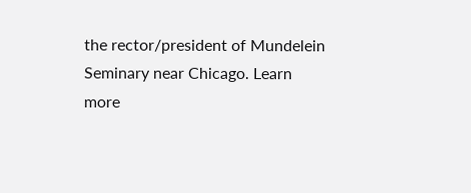the rector/president of Mundelein Seminary near Chicago. Learn more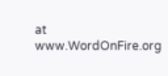at www.WordOnFire.org